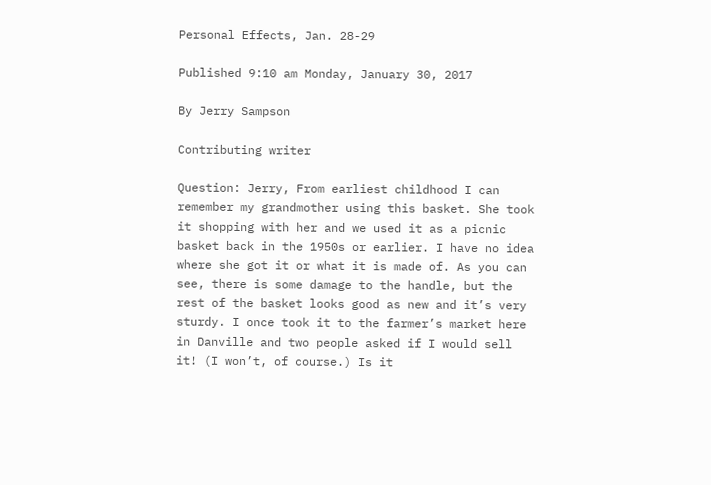Personal Effects, Jan. 28-29

Published 9:10 am Monday, January 30, 2017

By Jerry Sampson

Contributing writer

Question: Jerry, From earliest childhood I can remember my grandmother using this basket. She took it shopping with her and we used it as a picnic basket back in the 1950s or earlier. I have no idea where she got it or what it is made of. As you can see, there is some damage to the handle, but the rest of the basket looks good as new and it’s very sturdy. I once took it to the farmer’s market here in Danville and two people asked if I would sell it! (I won’t, of course.) Is it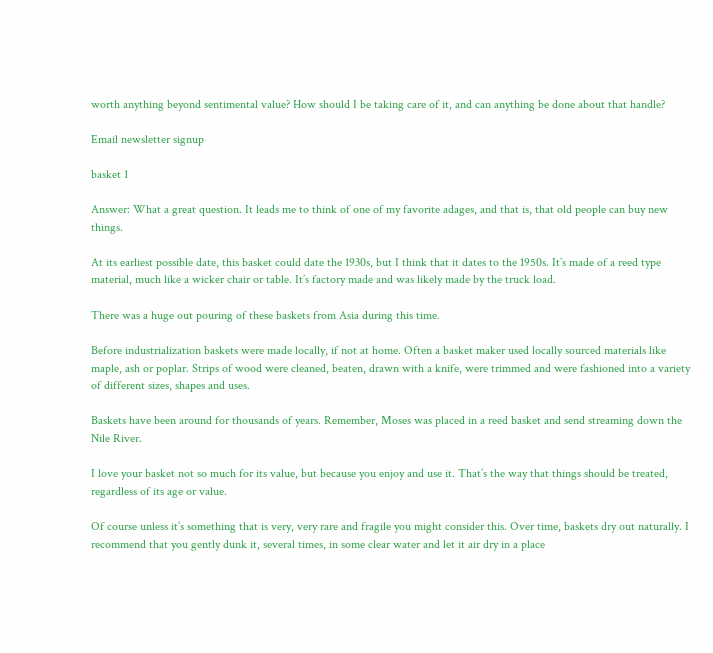worth anything beyond sentimental value? How should I be taking care of it, and can anything be done about that handle?

Email newsletter signup

basket 1

Answer: What a great question. It leads me to think of one of my favorite adages, and that is, that old people can buy new things.

At its earliest possible date, this basket could date the 1930s, but I think that it dates to the 1950s. It’s made of a reed type material, much like a wicker chair or table. It’s factory made and was likely made by the truck load.

There was a huge out pouring of these baskets from Asia during this time.

Before industrialization baskets were made locally, if not at home. Often a basket maker used locally sourced materials like maple, ash or poplar. Strips of wood were cleaned, beaten, drawn with a knife, were trimmed and were fashioned into a variety of different sizes, shapes and uses.

Baskets have been around for thousands of years. Remember, Moses was placed in a reed basket and send streaming down the Nile River.

I love your basket not so much for its value, but because you enjoy and use it. That’s the way that things should be treated, regardless of its age or value.

Of course unless it’s something that is very, very rare and fragile you might consider this. Over time, baskets dry out naturally. I recommend that you gently dunk it, several times, in some clear water and let it air dry in a place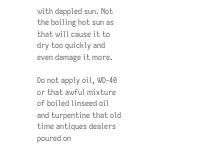with dappled sun. Not the boiling hot sun as that will cause it to dry too quickly and even damage it more.

Do not apply oil, WD-40 or that awful mixture of boiled linseed oil and turpentine that old time antiques dealers poured on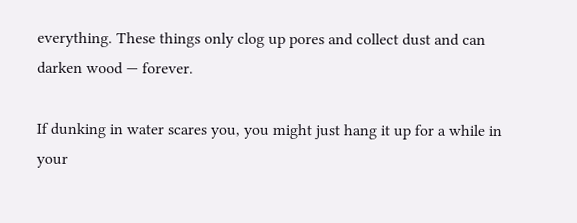everything. These things only clog up pores and collect dust and can darken wood — forever.

If dunking in water scares you, you might just hang it up for a while in your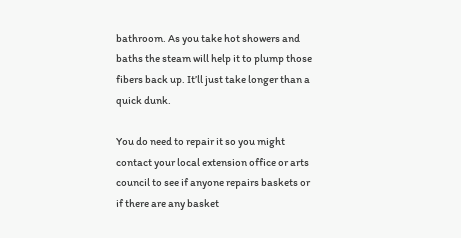bathroom. As you take hot showers and baths the steam will help it to plump those fibers back up. It’ll just take longer than a quick dunk.

You do need to repair it so you might contact your local extension office or arts council to see if anyone repairs baskets or if there are any basket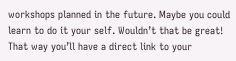workshops planned in the future. Maybe you could learn to do it your self. Wouldn’t that be great! That way you’ll have a direct link to your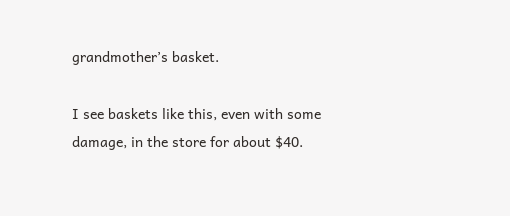grandmother’s basket.

I see baskets like this, even with some damage, in the store for about $40.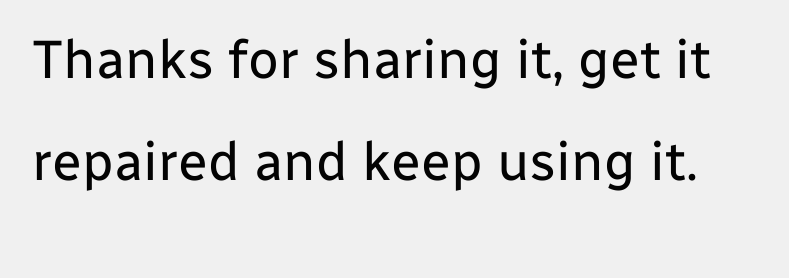Thanks for sharing it, get it repaired and keep using it.